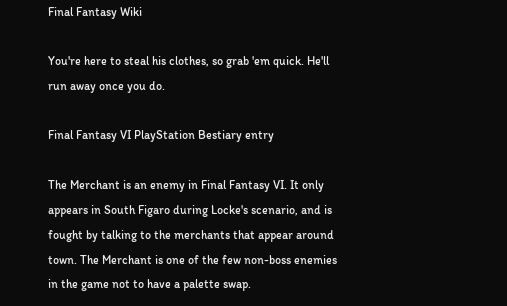Final Fantasy Wiki

You're here to steal his clothes, so grab 'em quick. He'll run away once you do.

Final Fantasy VI PlayStation Bestiary entry

The Merchant is an enemy in Final Fantasy VI. It only appears in South Figaro during Locke's scenario, and is fought by talking to the merchants that appear around town. The Merchant is one of the few non-boss enemies in the game not to have a palette swap.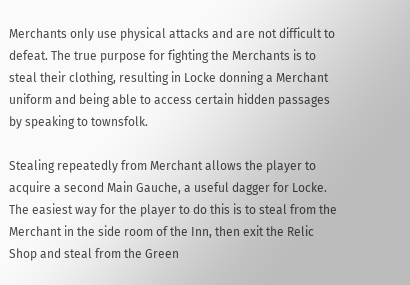Merchants only use physical attacks and are not difficult to defeat. The true purpose for fighting the Merchants is to steal their clothing, resulting in Locke donning a Merchant uniform and being able to access certain hidden passages by speaking to townsfolk.

Stealing repeatedly from Merchant allows the player to acquire a second Main Gauche, a useful dagger for Locke. The easiest way for the player to do this is to steal from the Merchant in the side room of the Inn, then exit the Relic Shop and steal from the Green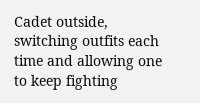Cadet outside, switching outfits each time and allowing one to keep fighting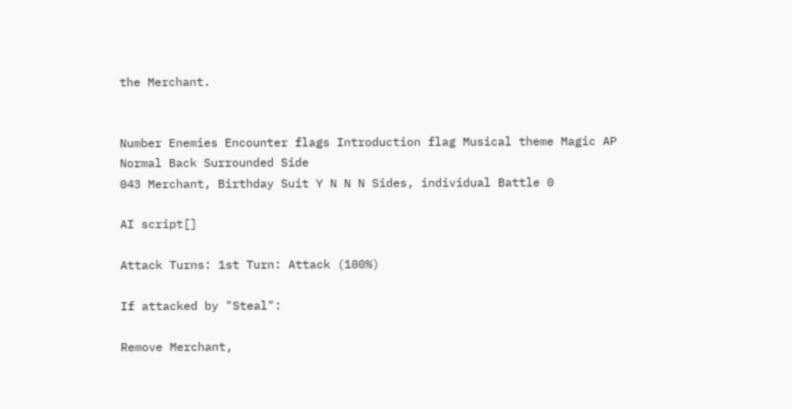the Merchant.


Number Enemies Encounter flags Introduction flag Musical theme Magic AP
Normal Back Surrounded Side
043 Merchant, Birthday Suit Y N N N Sides, individual Battle 0

AI script[]

Attack Turns: 1st Turn: Attack (100%)

If attacked by "Steal":

Remove Merchant,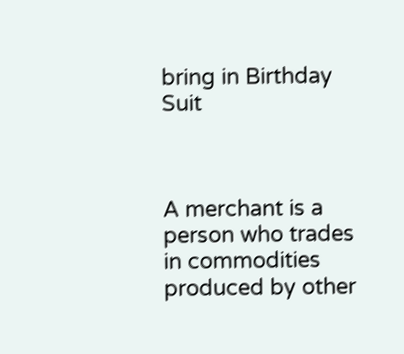bring in Birthday Suit



A merchant is a person who trades in commodities produced by other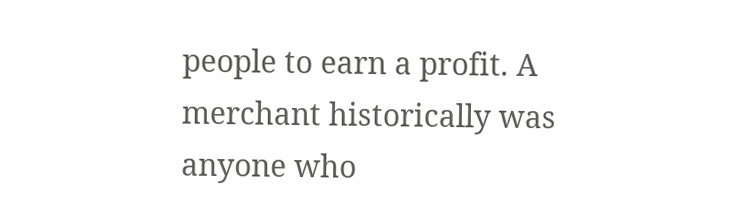people to earn a profit. A merchant historically was anyone who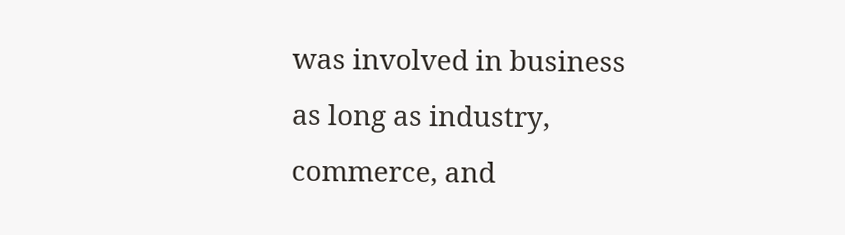was involved in business as long as industry, commerce, and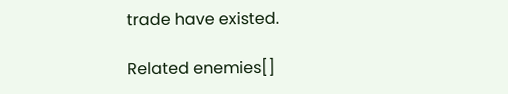trade have existed.

Related enemies[]